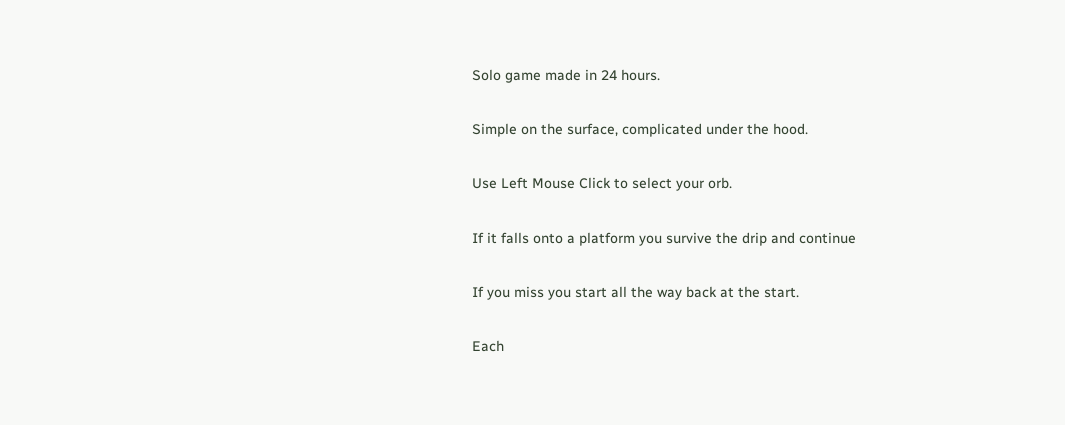Solo game made in 24 hours.

Simple on the surface, complicated under the hood.

Use Left Mouse Click to select your orb.

If it falls onto a platform you survive the drip and continue

If you miss you start all the way back at the start.

Each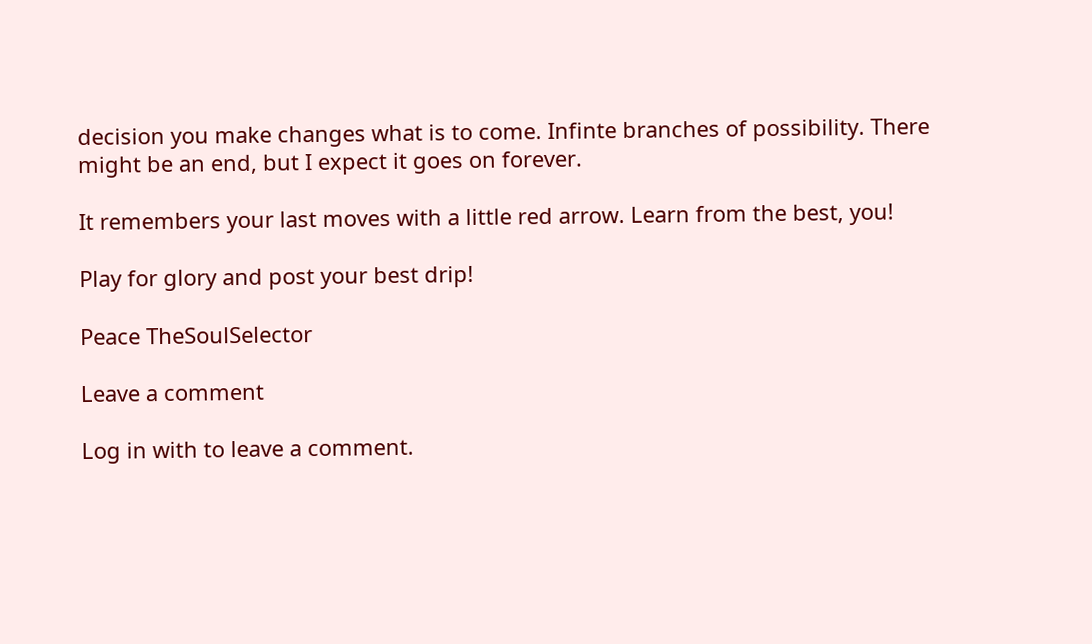decision you make changes what is to come. Infinte branches of possibility. There might be an end, but I expect it goes on forever.

It remembers your last moves with a little red arrow. Learn from the best, you!

Play for glory and post your best drip!

Peace TheSoulSelector

Leave a comment

Log in with to leave a comment.